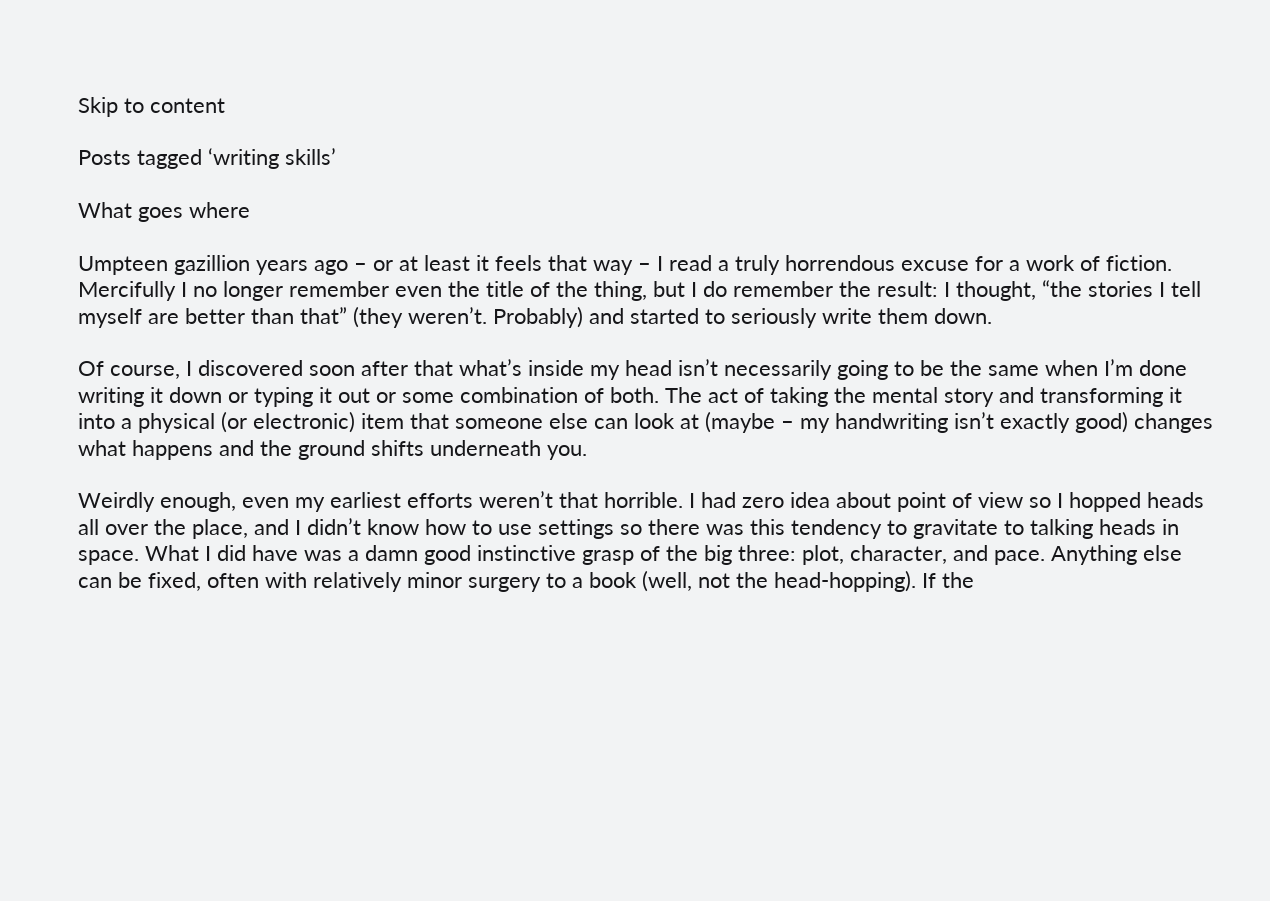Skip to content

Posts tagged ‘writing skills’

What goes where

Umpteen gazillion years ago – or at least it feels that way – I read a truly horrendous excuse for a work of fiction. Mercifully I no longer remember even the title of the thing, but I do remember the result: I thought, “the stories I tell myself are better than that” (they weren’t. Probably) and started to seriously write them down.

Of course, I discovered soon after that what’s inside my head isn’t necessarily going to be the same when I’m done writing it down or typing it out or some combination of both. The act of taking the mental story and transforming it into a physical (or electronic) item that someone else can look at (maybe – my handwriting isn’t exactly good) changes what happens and the ground shifts underneath you.

Weirdly enough, even my earliest efforts weren’t that horrible. I had zero idea about point of view so I hopped heads all over the place, and I didn’t know how to use settings so there was this tendency to gravitate to talking heads in space. What I did have was a damn good instinctive grasp of the big three: plot, character, and pace. Anything else can be fixed, often with relatively minor surgery to a book (well, not the head-hopping). If the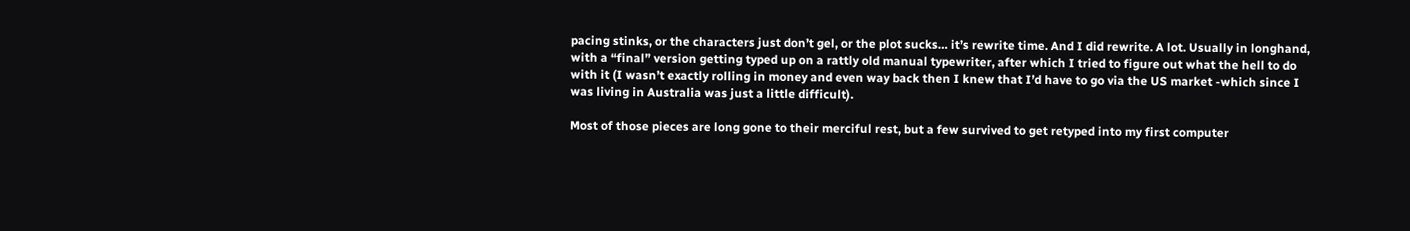pacing stinks, or the characters just don’t gel, or the plot sucks… it’s rewrite time. And I did rewrite. A lot. Usually in longhand, with a “final” version getting typed up on a rattly old manual typewriter, after which I tried to figure out what the hell to do with it (I wasn’t exactly rolling in money and even way back then I knew that I’d have to go via the US market -which since I was living in Australia was just a little difficult).

Most of those pieces are long gone to their merciful rest, but a few survived to get retyped into my first computer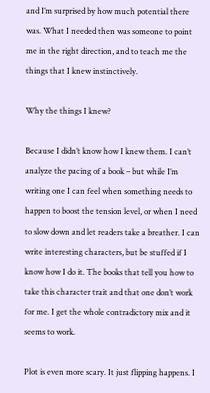and I’m surprised by how much potential there was. What I needed then was someone to point me in the right direction, and to teach me the things that I knew instinctively.

Why the things I knew?

Because I didn’t know how I knew them. I can’t analyze the pacing of a book – but while I’m writing one I can feel when something needs to happen to boost the tension level, or when I need to slow down and let readers take a breather. I can write interesting characters, but be stuffed if I know how I do it. The books that tell you how to take this character trait and that one don’t work for me. I get the whole contradictory mix and it seems to work.

Plot is even more scary. It just flipping happens. I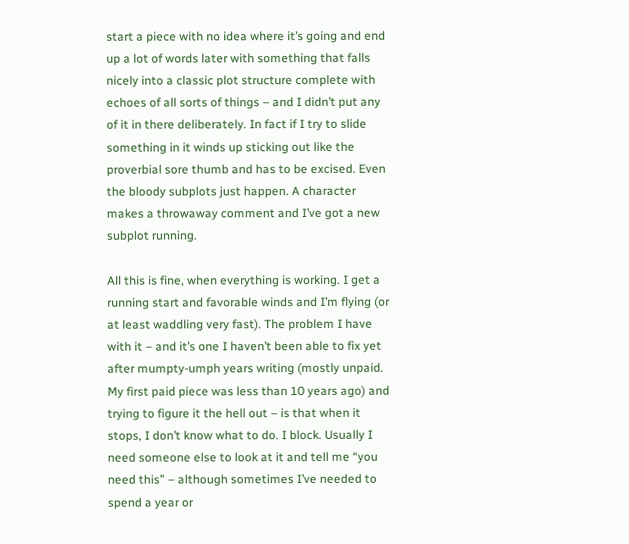start a piece with no idea where it’s going and end up a lot of words later with something that falls nicely into a classic plot structure complete with echoes of all sorts of things – and I didn’t put any of it in there deliberately. In fact if I try to slide something in it winds up sticking out like the proverbial sore thumb and has to be excised. Even the bloody subplots just happen. A character makes a throwaway comment and I’ve got a new subplot running.

All this is fine, when everything is working. I get a running start and favorable winds and I’m flying (or at least waddling very fast). The problem I have with it – and it’s one I haven’t been able to fix yet after mumpty-umph years writing (mostly unpaid. My first paid piece was less than 10 years ago) and trying to figure it the hell out – is that when it stops, I don’t know what to do. I block. Usually I need someone else to look at it and tell me “you need this” – although sometimes I’ve needed to spend a year or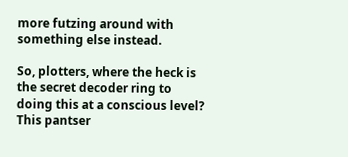more futzing around with something else instead.

So, plotters, where the heck is the secret decoder ring to doing this at a conscious level? This pantser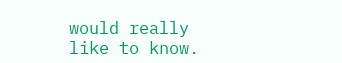would really like to know.